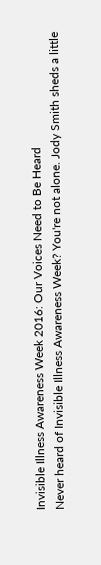Invisible Illness Awareness Week 2016: Our Voices Need to Be Heard
Never heard of Invisible Illness Awareness Week? You're not alone. Jody Smith sheds a little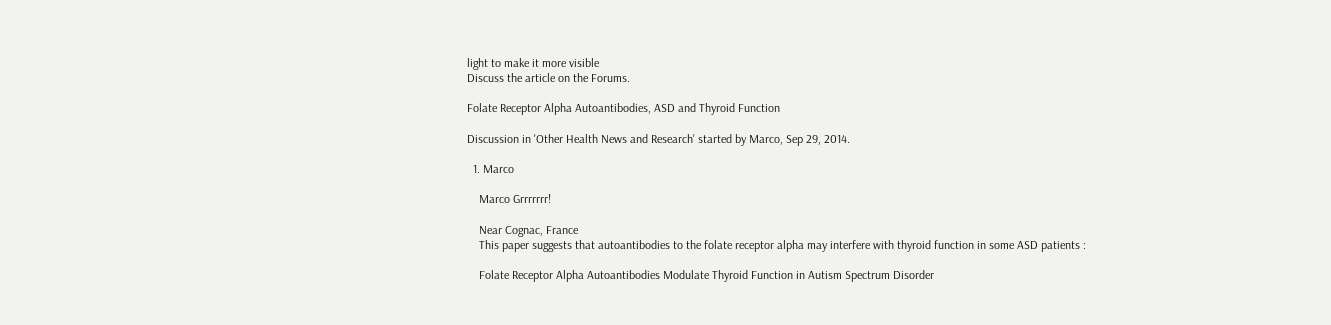light to make it more visible
Discuss the article on the Forums.

Folate Receptor Alpha Autoantibodies, ASD and Thyroid Function

Discussion in 'Other Health News and Research' started by Marco, Sep 29, 2014.

  1. Marco

    Marco Grrrrrrr!

    Near Cognac, France
    This paper suggests that autoantibodies to the folate receptor alpha may interfere with thyroid function in some ASD patients :

    Folate Receptor Alpha Autoantibodies Modulate Thyroid Function in Autism Spectrum Disorder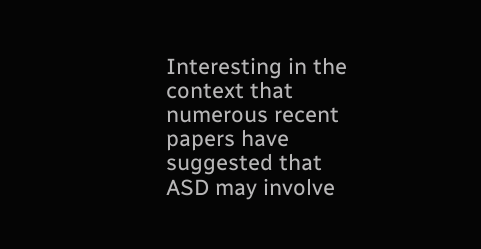Interesting in the context that numerous recent papers have suggested that ASD may involve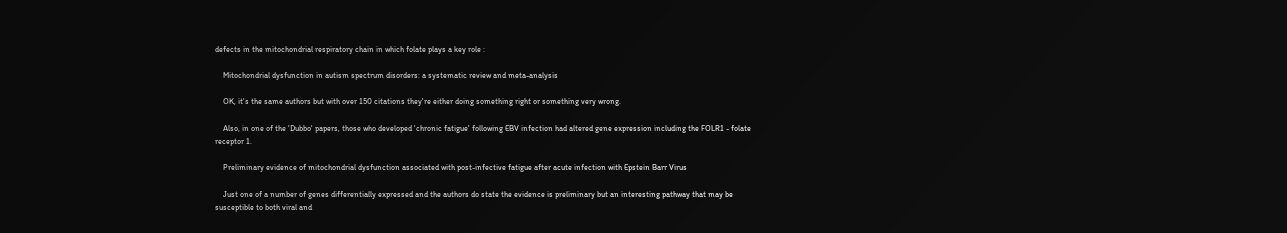defects in the mitochondrial respiratory chain in which folate plays a key role :

    Mitochondrial dysfunction in autism spectrum disorders: a systematic review and meta-analysis

    OK, it's the same authors but with over 150 citations they're either doing something right or something very wrong.

    Also, in one of the 'Dubbo' papers, those who developed 'chronic fatigue' following EBV infection had altered gene expression including the FOLR1 - folate receptor 1.

    Preliminary evidence of mitochondrial dysfunction associated with post-infective fatigue after acute infection with Epstein Barr Virus

    Just one of a number of genes differentially expressed and the authors do state the evidence is preliminary but an interesting pathway that may be susceptible to both viral and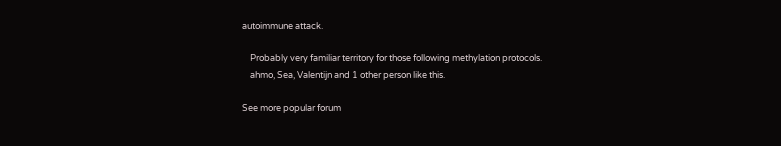autoimmune attack.

    Probably very familiar territory for those following methylation protocols.
    ahmo, Sea, Valentijn and 1 other person like this.

See more popular forum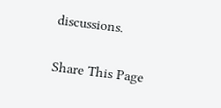discussions.

Share This Page